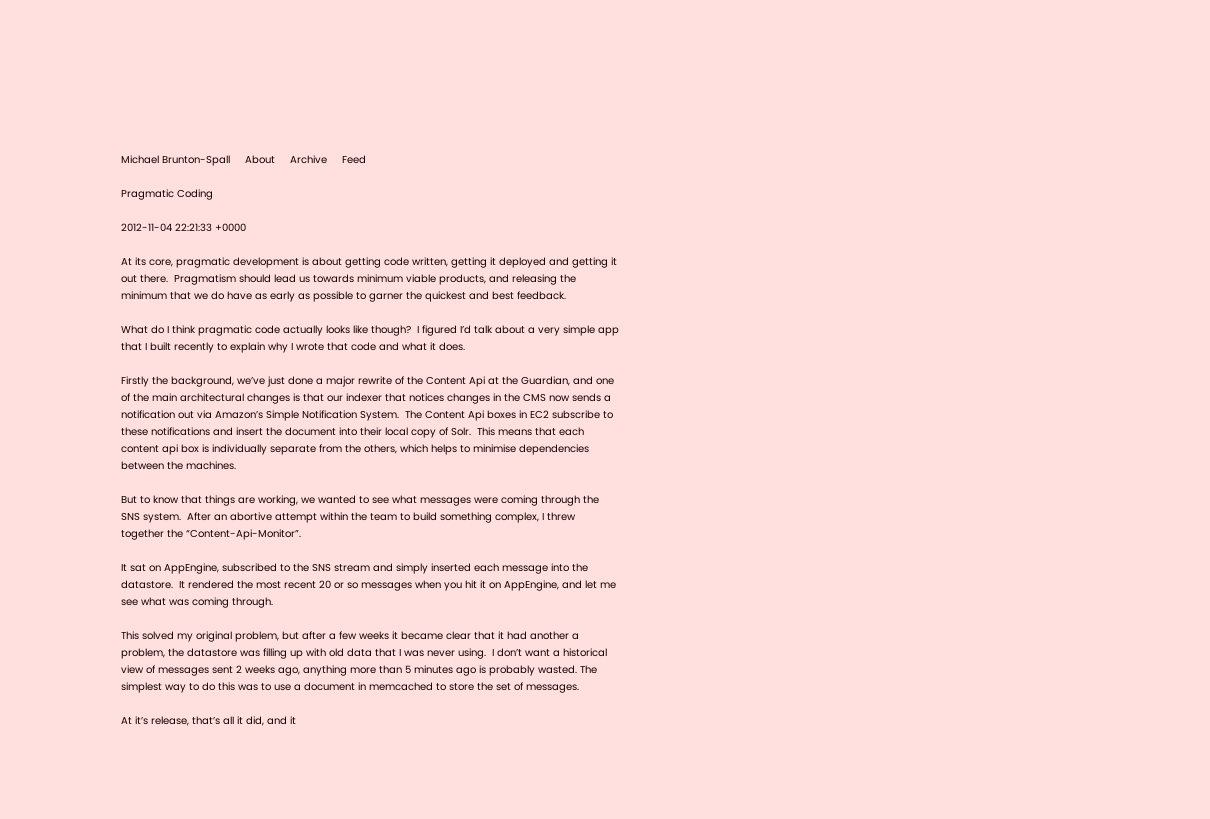Michael Brunton-Spall     About     Archive     Feed

Pragmatic Coding

2012-11-04 22:21:33 +0000

At its core, pragmatic development is about getting code written, getting it deployed and getting it out there.  Pragmatism should lead us towards minimum viable products, and releasing the minimum that we do have as early as possible to garner the quickest and best feedback.

What do I think pragmatic code actually looks like though?  I figured I’d talk about a very simple app that I built recently to explain why I wrote that code and what it does.

Firstly the background, we’ve just done a major rewrite of the Content Api at the Guardian, and one of the main architectural changes is that our indexer that notices changes in the CMS now sends a notification out via Amazon’s Simple Notification System.  The Content Api boxes in EC2 subscribe to these notifications and insert the document into their local copy of Solr.  This means that each content api box is individually separate from the others, which helps to minimise dependencies between the machines.

But to know that things are working, we wanted to see what messages were coming through the SNS system.  After an abortive attempt within the team to build something complex, I threw together the “Content-Api-Monitor”.

It sat on AppEngine, subscribed to the SNS stream and simply inserted each message into the datastore.  It rendered the most recent 20 or so messages when you hit it on AppEngine, and let me see what was coming through.

This solved my original problem, but after a few weeks it became clear that it had another a problem, the datastore was filling up with old data that I was never using.  I don’t want a historical view of messages sent 2 weeks ago, anything more than 5 minutes ago is probably wasted. The simplest way to do this was to use a document in memcached to store the set of messages.

At it’s release, that’s all it did, and it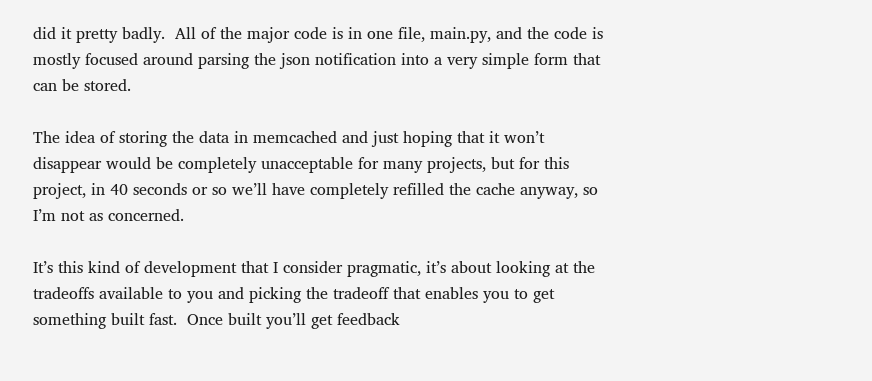did it pretty badly.  All of the major code is in one file, main.py, and the code is mostly focused around parsing the json notification into a very simple form that can be stored.

The idea of storing the data in memcached and just hoping that it won’t disappear would be completely unacceptable for many projects, but for this project, in 40 seconds or so we’ll have completely refilled the cache anyway, so I’m not as concerned.

It’s this kind of development that I consider pragmatic, it’s about looking at the tradeoffs available to you and picking the tradeoff that enables you to get something built fast.  Once built you’ll get feedback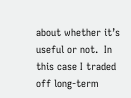about whether it’s useful or not.  In this case I traded off long-term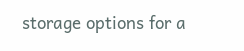storage options for a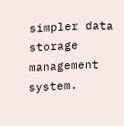simpler data storage management system.